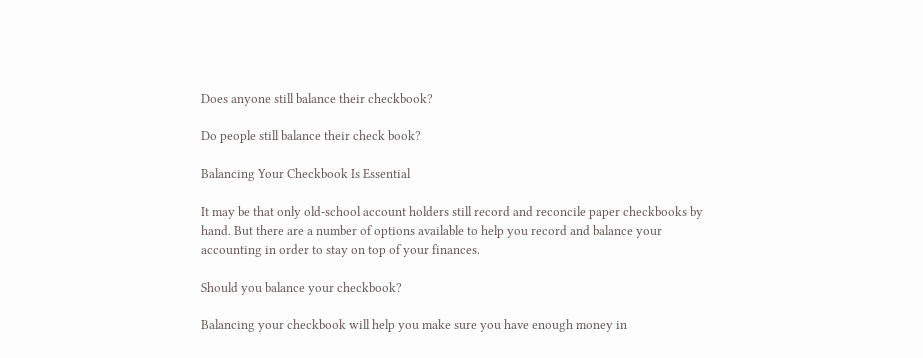Does anyone still balance their checkbook?

Do people still balance their check book?

Balancing Your Checkbook Is Essential

It may be that only old-school account holders still record and reconcile paper checkbooks by hand. But there are a number of options available to help you record and balance your accounting in order to stay on top of your finances.

Should you balance your checkbook?

Balancing your checkbook will help you make sure you have enough money in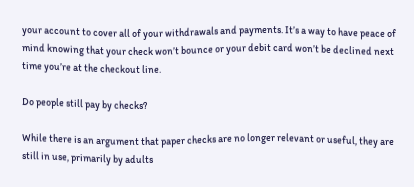your account to cover all of your withdrawals and payments. It’s a way to have peace of mind knowing that your check won’t bounce or your debit card won’t be declined next time you’re at the checkout line.

Do people still pay by checks?

While there is an argument that paper checks are no longer relevant or useful, they are still in use, primarily by adults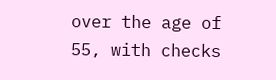over the age of 55, with checks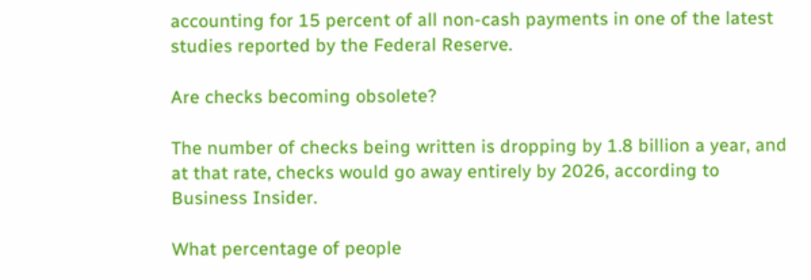accounting for 15 percent of all non-cash payments in one of the latest studies reported by the Federal Reserve.

Are checks becoming obsolete?

The number of checks being written is dropping by 1.8 billion a year, and at that rate, checks would go away entirely by 2026, according to Business Insider.

What percentage of people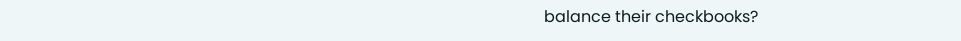balance their checkbooks?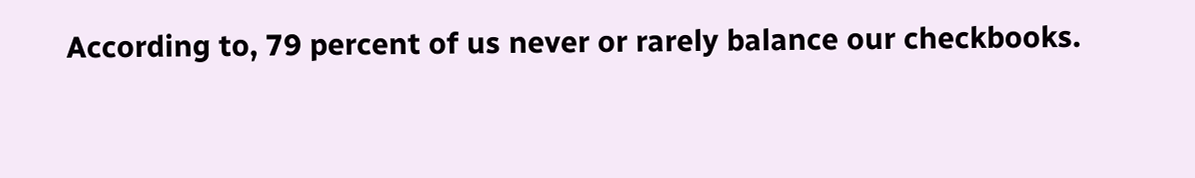According to, 79 percent of us never or rarely balance our checkbooks.